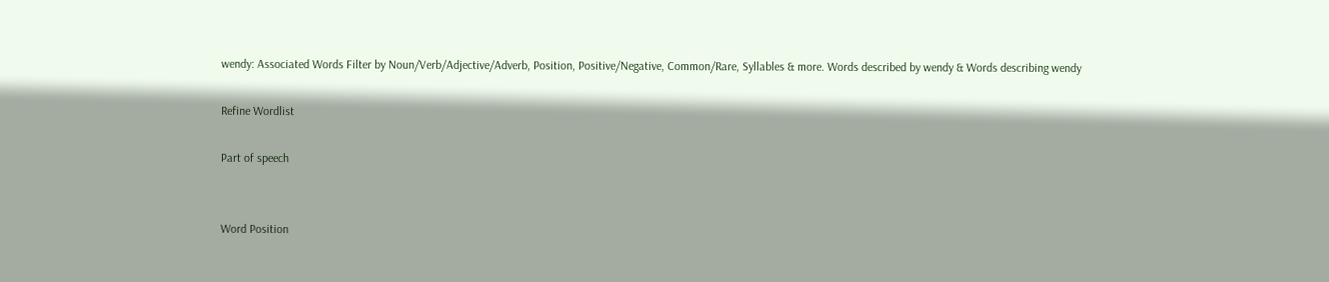wendy: Associated Words Filter by Noun/Verb/Adjective/Adverb, Position, Positive/Negative, Common/Rare, Syllables & more. Words described by wendy & Words describing wendy

Refine Wordlist

Part of speech


Word Position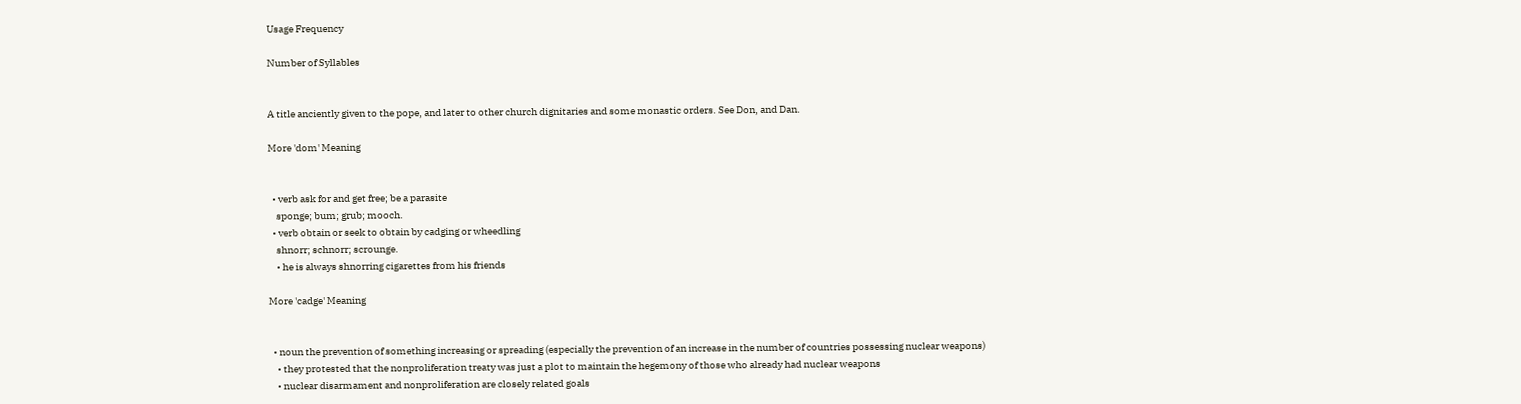Usage Frequency

Number of Syllables


A title anciently given to the pope, and later to other church dignitaries and some monastic orders. See Don, and Dan.

More 'dom' Meaning


  • verb ask for and get free; be a parasite
    sponge; bum; grub; mooch.
  • verb obtain or seek to obtain by cadging or wheedling
    shnorr; schnorr; scrounge.
    • he is always shnorring cigarettes from his friends

More 'cadge' Meaning


  • noun the prevention of something increasing or spreading (especially the prevention of an increase in the number of countries possessing nuclear weapons)
    • they protested that the nonproliferation treaty was just a plot to maintain the hegemony of those who already had nuclear weapons
    • nuclear disarmament and nonproliferation are closely related goals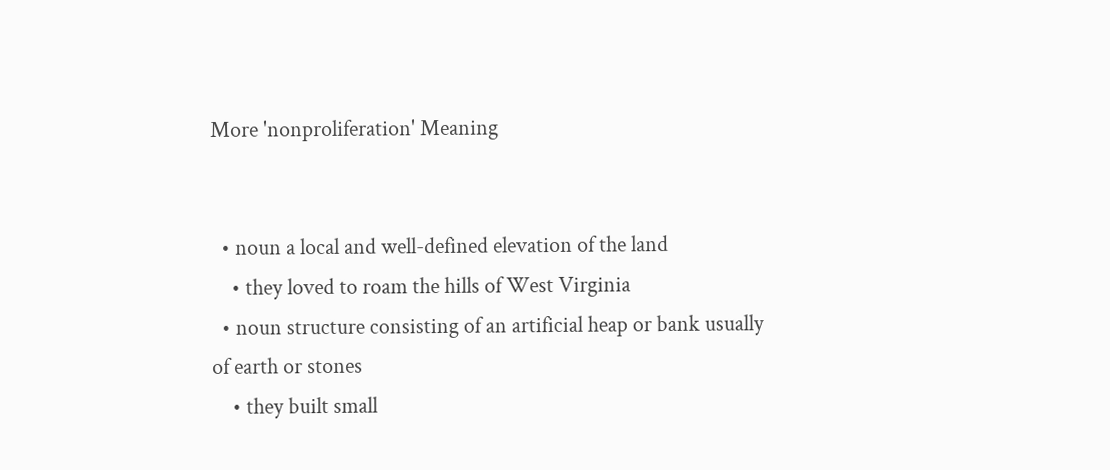More 'nonproliferation' Meaning


  • noun a local and well-defined elevation of the land
    • they loved to roam the hills of West Virginia
  • noun structure consisting of an artificial heap or bank usually of earth or stones
    • they built small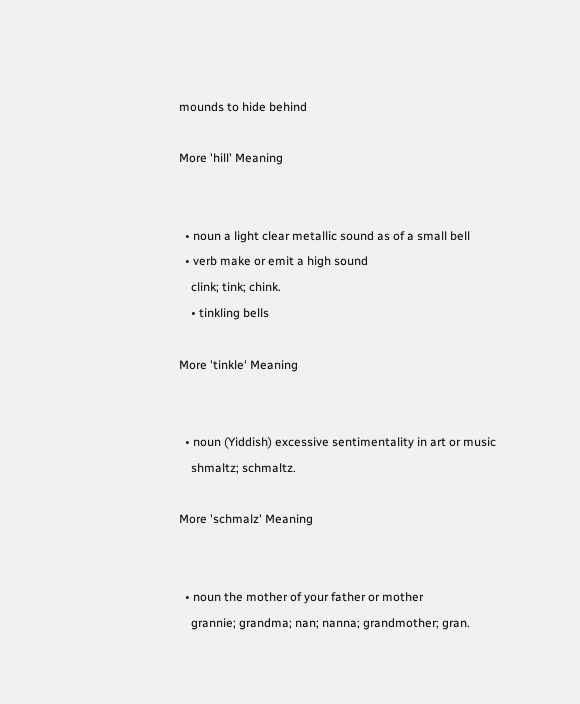mounds to hide behind

More 'hill' Meaning


  • noun a light clear metallic sound as of a small bell
  • verb make or emit a high sound
    clink; tink; chink.
    • tinkling bells

More 'tinkle' Meaning


  • noun (Yiddish) excessive sentimentality in art or music
    shmaltz; schmaltz.

More 'schmalz' Meaning


  • noun the mother of your father or mother
    grannie; grandma; nan; nanna; grandmother; gran.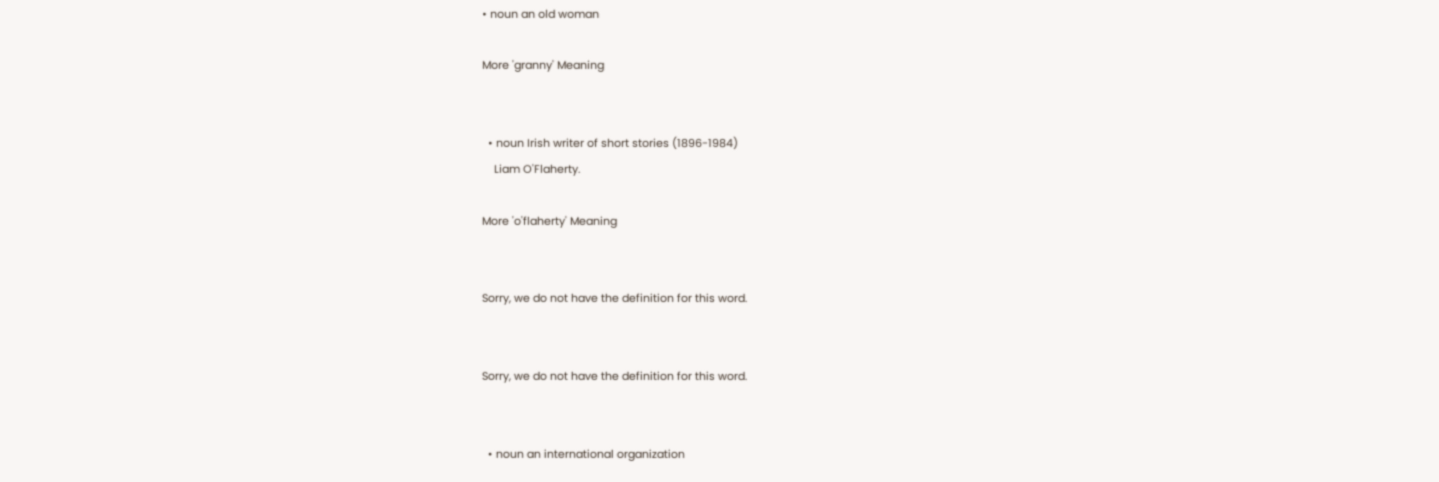• noun an old woman

More 'granny' Meaning


  • noun Irish writer of short stories (1896-1984)
    Liam O'Flaherty.

More 'o'flaherty' Meaning


Sorry, we do not have the definition for this word.


Sorry, we do not have the definition for this word.


  • noun an international organization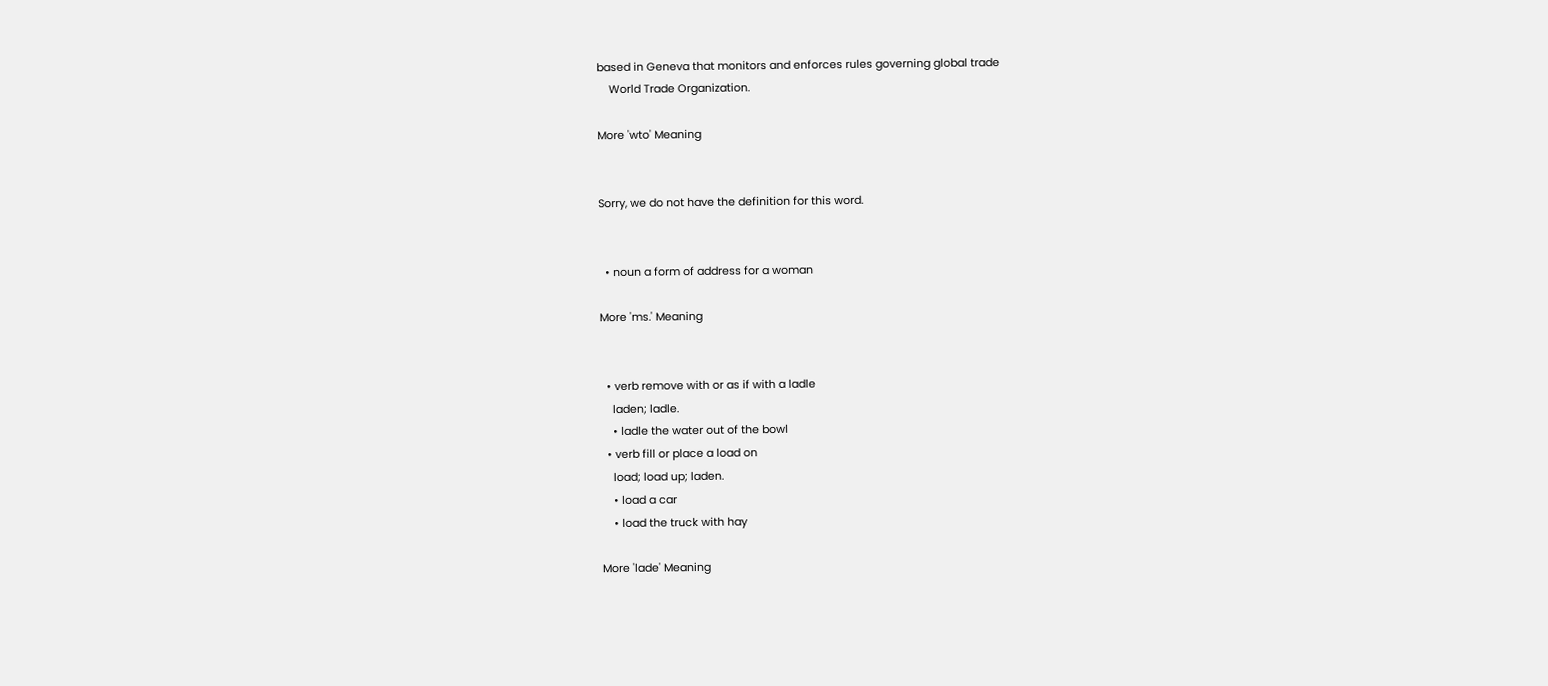based in Geneva that monitors and enforces rules governing global trade
    World Trade Organization.

More 'wto' Meaning


Sorry, we do not have the definition for this word.


  • noun a form of address for a woman

More 'ms.' Meaning


  • verb remove with or as if with a ladle
    laden; ladle.
    • ladle the water out of the bowl
  • verb fill or place a load on
    load; load up; laden.
    • load a car
    • load the truck with hay

More 'lade' Meaning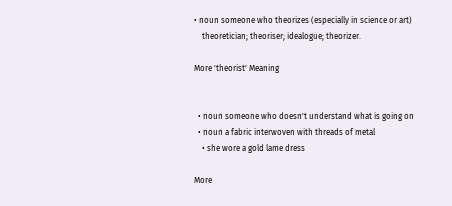• noun someone who theorizes (especially in science or art)
    theoretician; theoriser; idealogue; theorizer.

More 'theorist' Meaning


  • noun someone who doesn't understand what is going on
  • noun a fabric interwoven with threads of metal
    • she wore a gold lame dress

More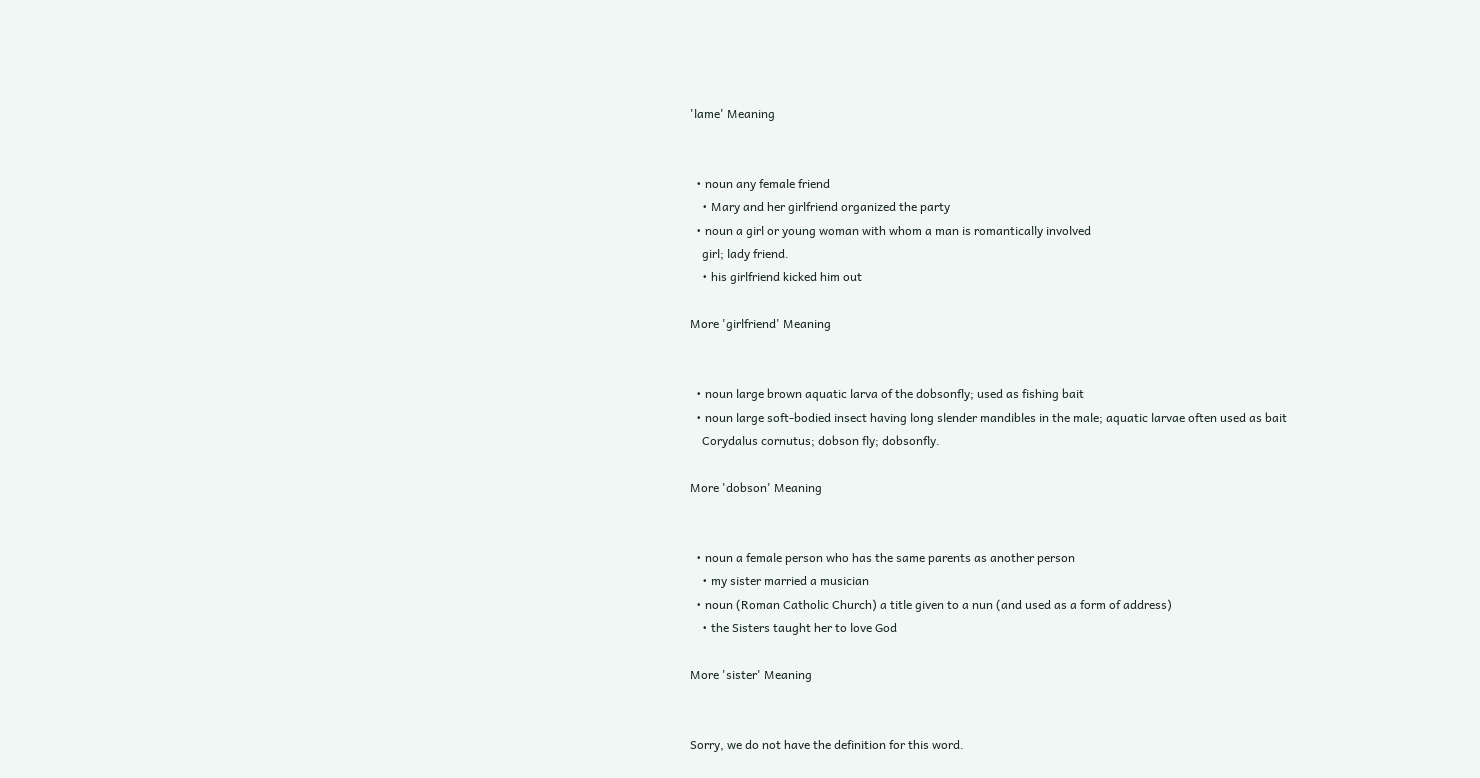'lame' Meaning


  • noun any female friend
    • Mary and her girlfriend organized the party
  • noun a girl or young woman with whom a man is romantically involved
    girl; lady friend.
    • his girlfriend kicked him out

More 'girlfriend' Meaning


  • noun large brown aquatic larva of the dobsonfly; used as fishing bait
  • noun large soft-bodied insect having long slender mandibles in the male; aquatic larvae often used as bait
    Corydalus cornutus; dobson fly; dobsonfly.

More 'dobson' Meaning


  • noun a female person who has the same parents as another person
    • my sister married a musician
  • noun (Roman Catholic Church) a title given to a nun (and used as a form of address)
    • the Sisters taught her to love God

More 'sister' Meaning


Sorry, we do not have the definition for this word.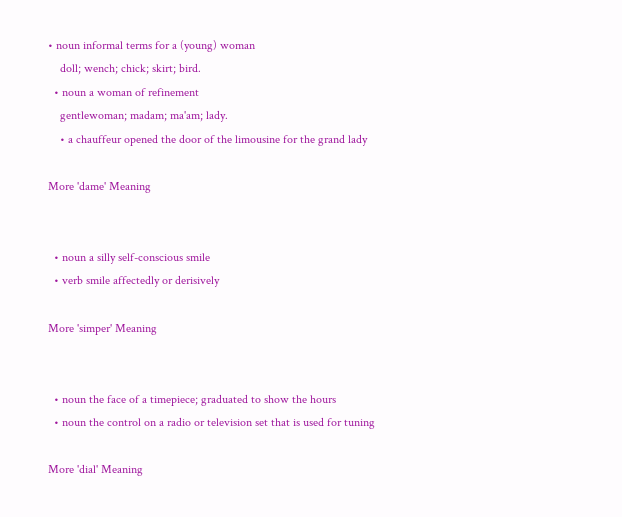• noun informal terms for a (young) woman
    doll; wench; chick; skirt; bird.
  • noun a woman of refinement
    gentlewoman; madam; ma'am; lady.
    • a chauffeur opened the door of the limousine for the grand lady

More 'dame' Meaning


  • noun a silly self-conscious smile
  • verb smile affectedly or derisively

More 'simper' Meaning


  • noun the face of a timepiece; graduated to show the hours
  • noun the control on a radio or television set that is used for tuning

More 'dial' Meaning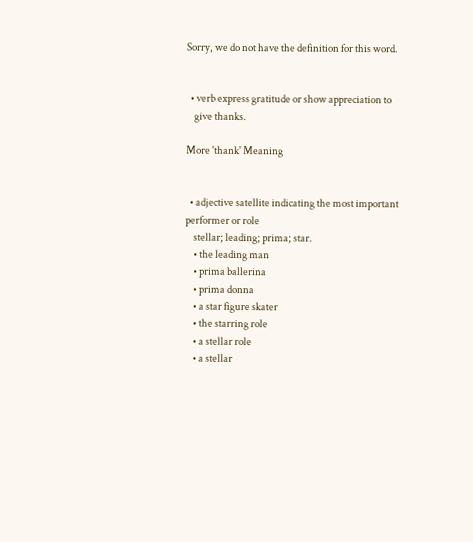Sorry, we do not have the definition for this word.


  • verb express gratitude or show appreciation to
    give thanks.

More 'thank' Meaning


  • adjective satellite indicating the most important performer or role
    stellar; leading; prima; star.
    • the leading man
    • prima ballerina
    • prima donna
    • a star figure skater
    • the starring role
    • a stellar role
    • a stellar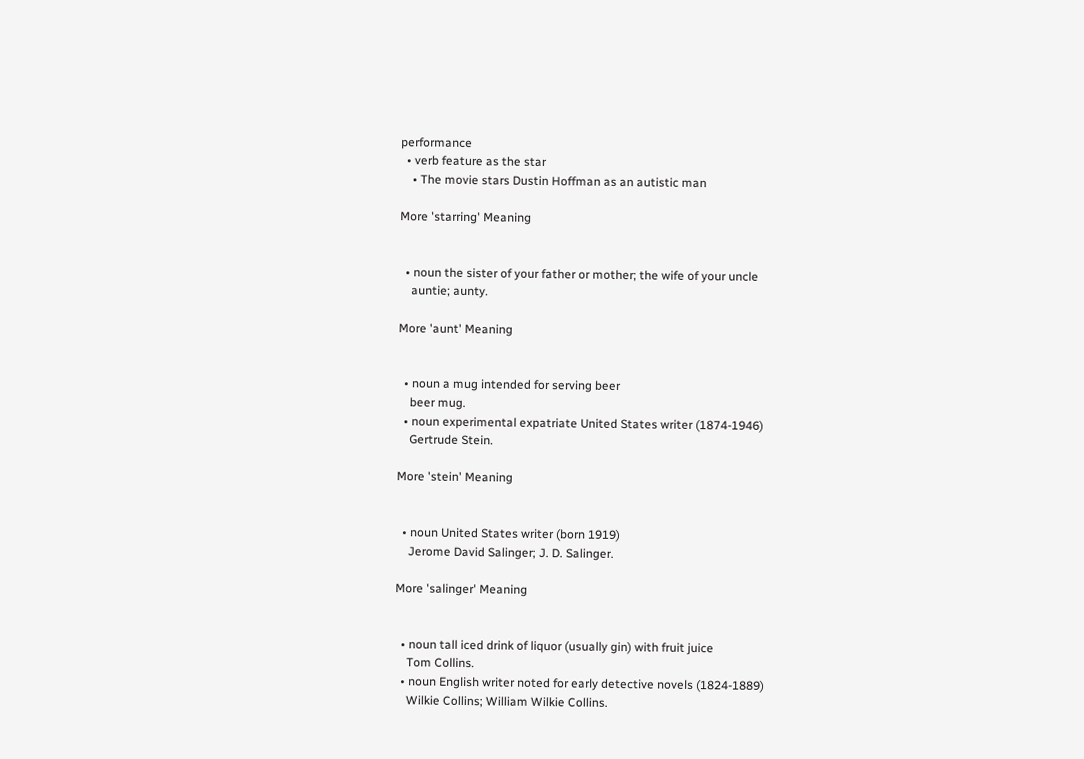performance
  • verb feature as the star
    • The movie stars Dustin Hoffman as an autistic man

More 'starring' Meaning


  • noun the sister of your father or mother; the wife of your uncle
    auntie; aunty.

More 'aunt' Meaning


  • noun a mug intended for serving beer
    beer mug.
  • noun experimental expatriate United States writer (1874-1946)
    Gertrude Stein.

More 'stein' Meaning


  • noun United States writer (born 1919)
    Jerome David Salinger; J. D. Salinger.

More 'salinger' Meaning


  • noun tall iced drink of liquor (usually gin) with fruit juice
    Tom Collins.
  • noun English writer noted for early detective novels (1824-1889)
    Wilkie Collins; William Wilkie Collins.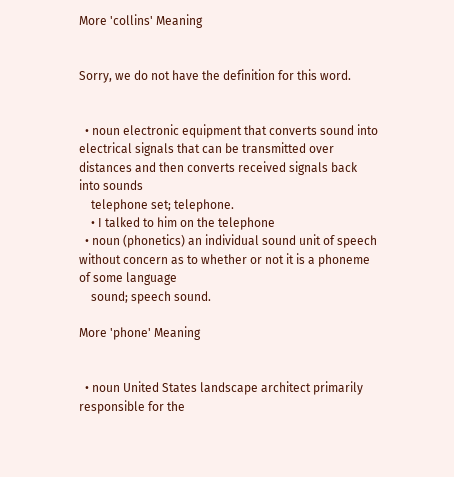More 'collins' Meaning


Sorry, we do not have the definition for this word.


  • noun electronic equipment that converts sound into electrical signals that can be transmitted over distances and then converts received signals back into sounds
    telephone set; telephone.
    • I talked to him on the telephone
  • noun (phonetics) an individual sound unit of speech without concern as to whether or not it is a phoneme of some language
    sound; speech sound.

More 'phone' Meaning


  • noun United States landscape architect primarily responsible for the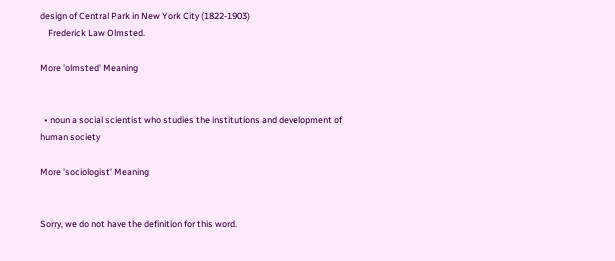design of Central Park in New York City (1822-1903)
    Frederick Law Olmsted.

More 'olmsted' Meaning


  • noun a social scientist who studies the institutions and development of human society

More 'sociologist' Meaning


Sorry, we do not have the definition for this word.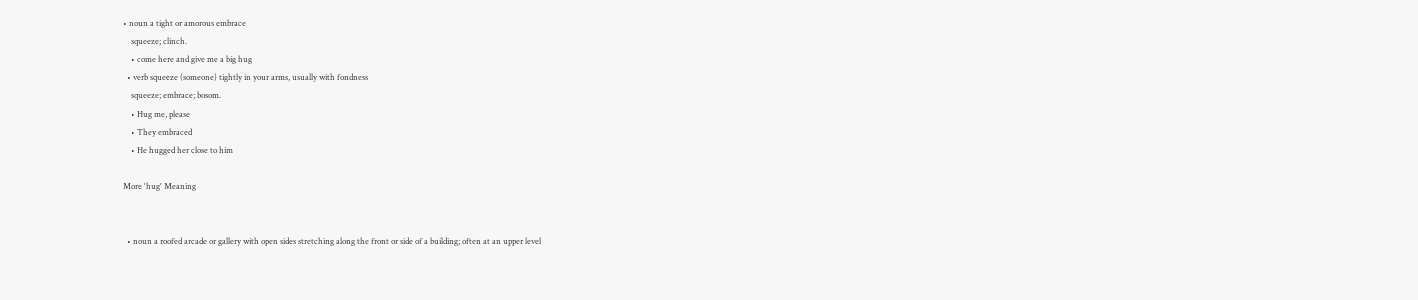• noun a tight or amorous embrace
    squeeze; clinch.
    • come here and give me a big hug
  • verb squeeze (someone) tightly in your arms, usually with fondness
    squeeze; embrace; bosom.
    • Hug me, please
    • They embraced
    • He hugged her close to him

More 'hug' Meaning


  • noun a roofed arcade or gallery with open sides stretching along the front or side of a building; often at an upper level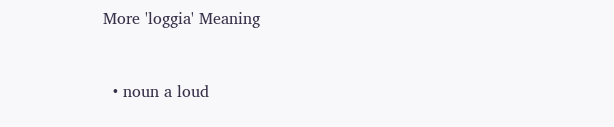More 'loggia' Meaning


  • noun a loud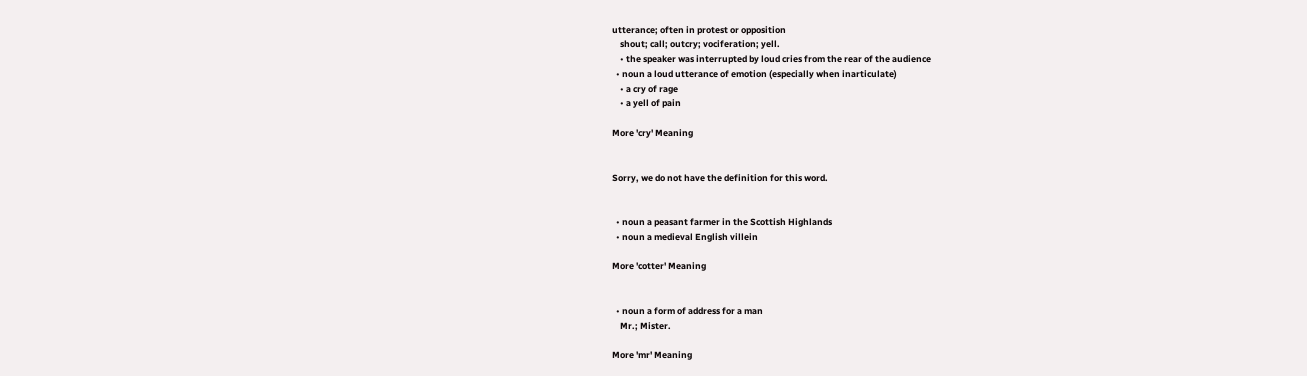utterance; often in protest or opposition
    shout; call; outcry; vociferation; yell.
    • the speaker was interrupted by loud cries from the rear of the audience
  • noun a loud utterance of emotion (especially when inarticulate)
    • a cry of rage
    • a yell of pain

More 'cry' Meaning


Sorry, we do not have the definition for this word.


  • noun a peasant farmer in the Scottish Highlands
  • noun a medieval English villein

More 'cotter' Meaning


  • noun a form of address for a man
    Mr.; Mister.

More 'mr' Meaning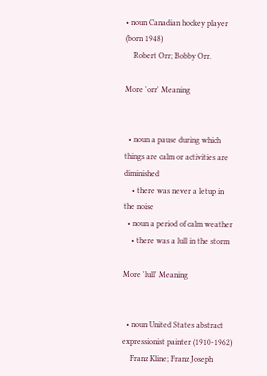• noun Canadian hockey player (born 1948)
    Robert Orr; Bobby Orr.

More 'orr' Meaning


  • noun a pause during which things are calm or activities are diminished
    • there was never a letup in the noise
  • noun a period of calm weather
    • there was a lull in the storm

More 'lull' Meaning


  • noun United States abstract expressionist painter (1910-1962)
    Franz Kline; Franz Joseph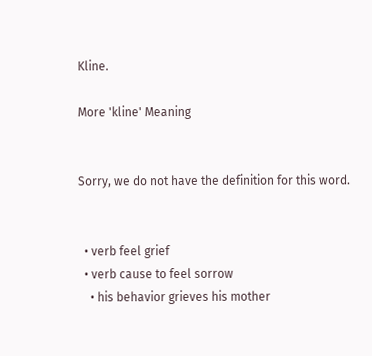Kline.

More 'kline' Meaning


Sorry, we do not have the definition for this word.


  • verb feel grief
  • verb cause to feel sorrow
    • his behavior grieves his mother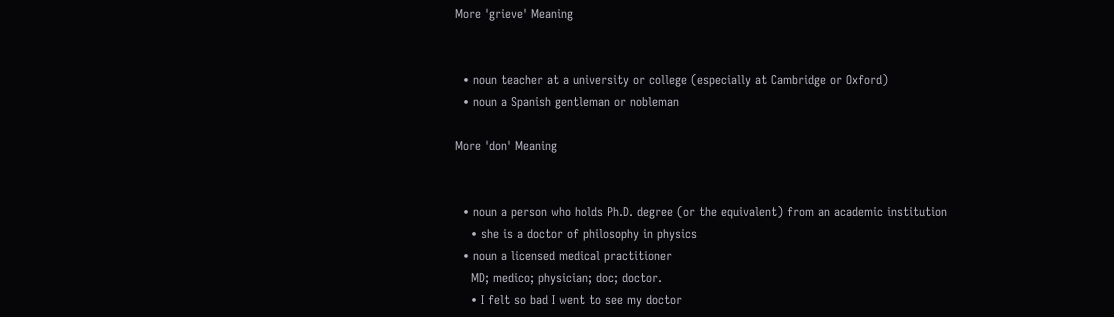More 'grieve' Meaning


  • noun teacher at a university or college (especially at Cambridge or Oxford)
  • noun a Spanish gentleman or nobleman

More 'don' Meaning


  • noun a person who holds Ph.D. degree (or the equivalent) from an academic institution
    • she is a doctor of philosophy in physics
  • noun a licensed medical practitioner
    MD; medico; physician; doc; doctor.
    • I felt so bad I went to see my doctor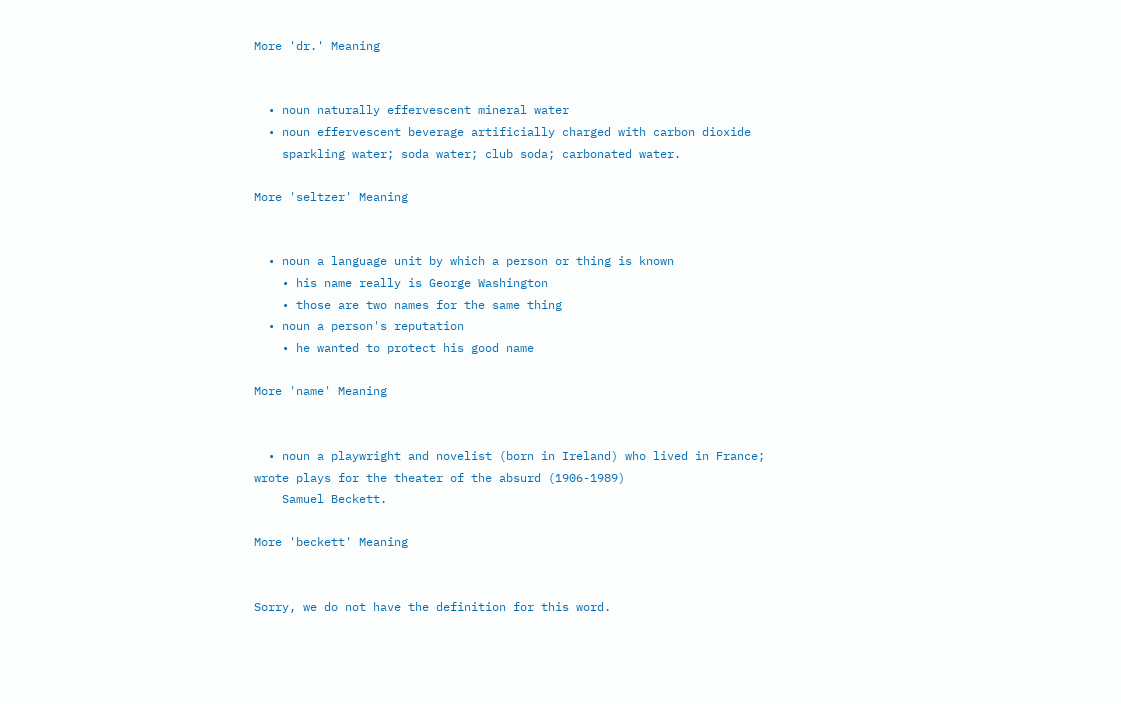More 'dr.' Meaning


  • noun naturally effervescent mineral water
  • noun effervescent beverage artificially charged with carbon dioxide
    sparkling water; soda water; club soda; carbonated water.

More 'seltzer' Meaning


  • noun a language unit by which a person or thing is known
    • his name really is George Washington
    • those are two names for the same thing
  • noun a person's reputation
    • he wanted to protect his good name

More 'name' Meaning


  • noun a playwright and novelist (born in Ireland) who lived in France; wrote plays for the theater of the absurd (1906-1989)
    Samuel Beckett.

More 'beckett' Meaning


Sorry, we do not have the definition for this word.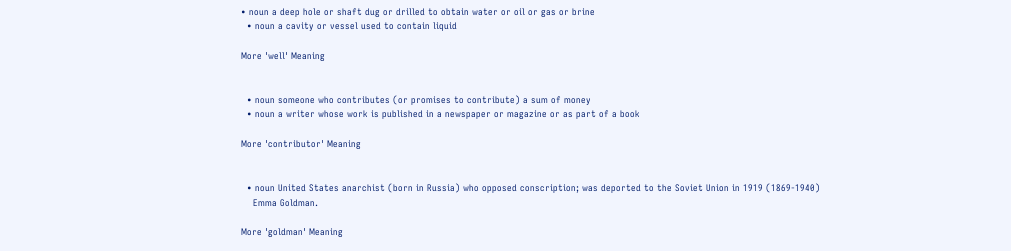• noun a deep hole or shaft dug or drilled to obtain water or oil or gas or brine
  • noun a cavity or vessel used to contain liquid

More 'well' Meaning


  • noun someone who contributes (or promises to contribute) a sum of money
  • noun a writer whose work is published in a newspaper or magazine or as part of a book

More 'contributor' Meaning


  • noun United States anarchist (born in Russia) who opposed conscription; was deported to the Soviet Union in 1919 (1869-1940)
    Emma Goldman.

More 'goldman' Meaning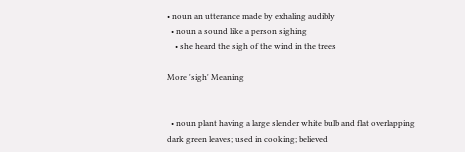• noun an utterance made by exhaling audibly
  • noun a sound like a person sighing
    • she heard the sigh of the wind in the trees

More 'sigh' Meaning


  • noun plant having a large slender white bulb and flat overlapping dark green leaves; used in cooking; believed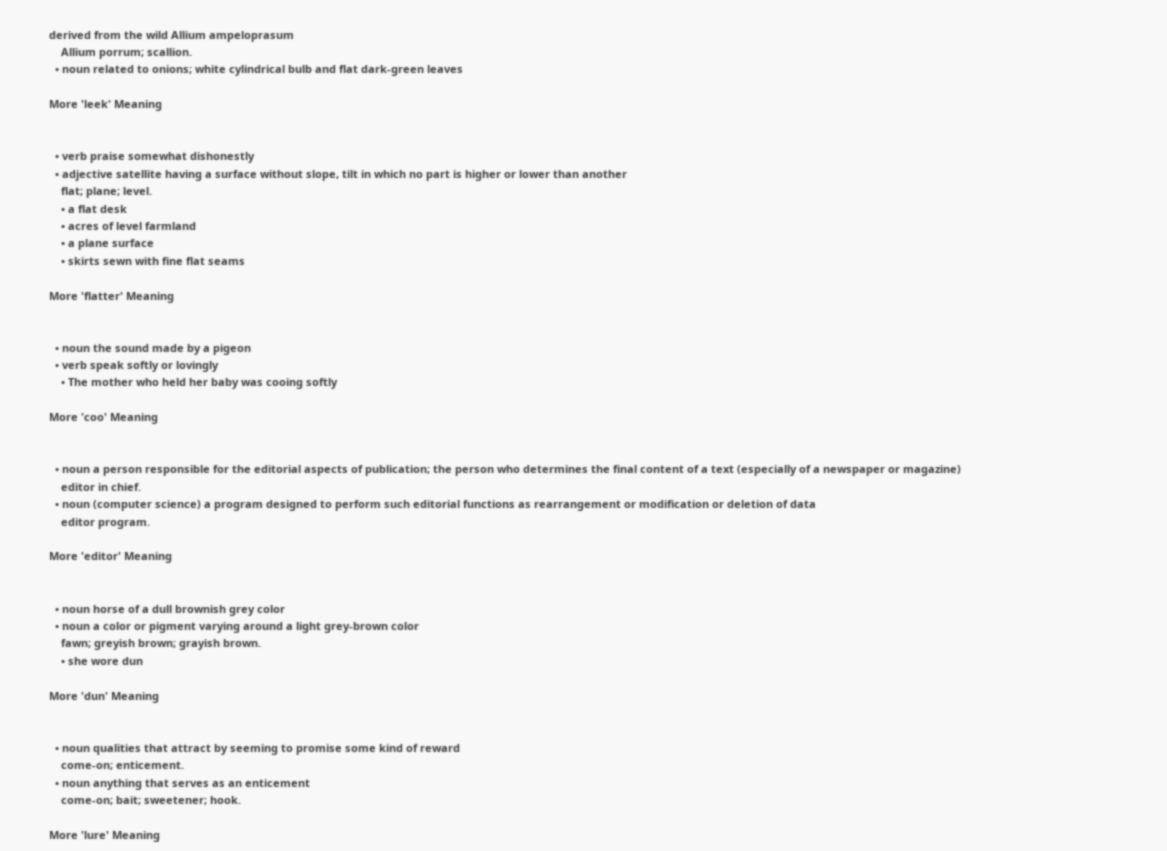derived from the wild Allium ampeloprasum
    Allium porrum; scallion.
  • noun related to onions; white cylindrical bulb and flat dark-green leaves

More 'leek' Meaning


  • verb praise somewhat dishonestly
  • adjective satellite having a surface without slope, tilt in which no part is higher or lower than another
    flat; plane; level.
    • a flat desk
    • acres of level farmland
    • a plane surface
    • skirts sewn with fine flat seams

More 'flatter' Meaning


  • noun the sound made by a pigeon
  • verb speak softly or lovingly
    • The mother who held her baby was cooing softly

More 'coo' Meaning


  • noun a person responsible for the editorial aspects of publication; the person who determines the final content of a text (especially of a newspaper or magazine)
    editor in chief.
  • noun (computer science) a program designed to perform such editorial functions as rearrangement or modification or deletion of data
    editor program.

More 'editor' Meaning


  • noun horse of a dull brownish grey color
  • noun a color or pigment varying around a light grey-brown color
    fawn; greyish brown; grayish brown.
    • she wore dun

More 'dun' Meaning


  • noun qualities that attract by seeming to promise some kind of reward
    come-on; enticement.
  • noun anything that serves as an enticement
    come-on; bait; sweetener; hook.

More 'lure' Meaning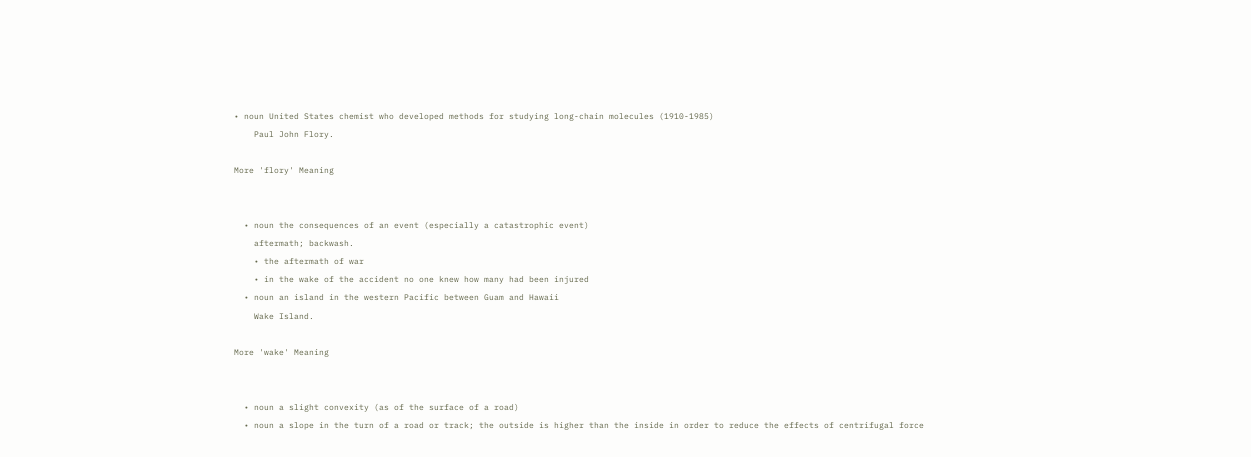• noun United States chemist who developed methods for studying long-chain molecules (1910-1985)
    Paul John Flory.

More 'flory' Meaning


  • noun the consequences of an event (especially a catastrophic event)
    aftermath; backwash.
    • the aftermath of war
    • in the wake of the accident no one knew how many had been injured
  • noun an island in the western Pacific between Guam and Hawaii
    Wake Island.

More 'wake' Meaning


  • noun a slight convexity (as of the surface of a road)
  • noun a slope in the turn of a road or track; the outside is higher than the inside in order to reduce the effects of centrifugal force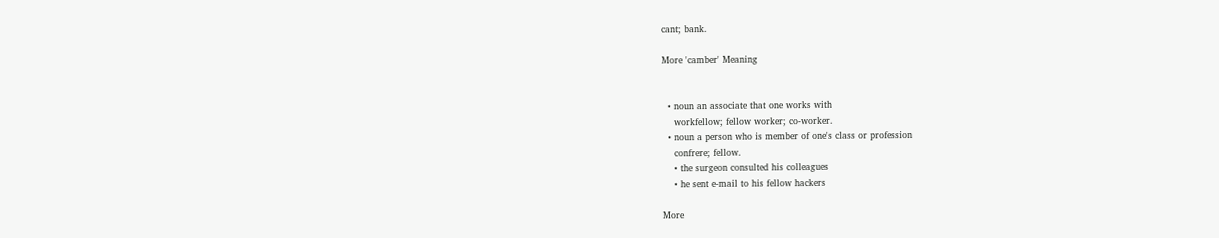cant; bank.

More 'camber' Meaning


  • noun an associate that one works with
    workfellow; fellow worker; co-worker.
  • noun a person who is member of one's class or profession
    confrere; fellow.
    • the surgeon consulted his colleagues
    • he sent e-mail to his fellow hackers

More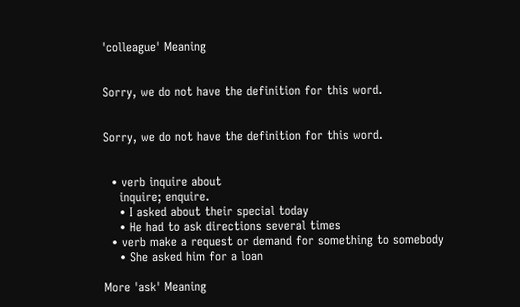'colleague' Meaning


Sorry, we do not have the definition for this word.


Sorry, we do not have the definition for this word.


  • verb inquire about
    inquire; enquire.
    • I asked about their special today
    • He had to ask directions several times
  • verb make a request or demand for something to somebody
    • She asked him for a loan

More 'ask' Meaning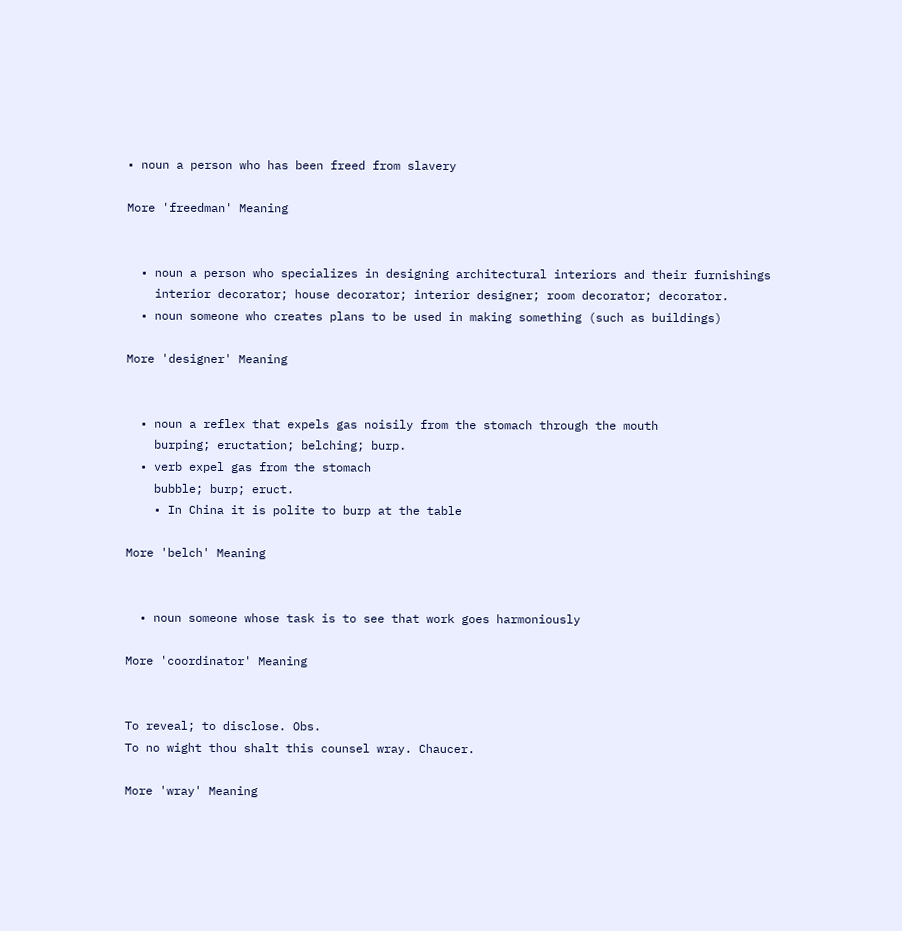• noun a person who has been freed from slavery

More 'freedman' Meaning


  • noun a person who specializes in designing architectural interiors and their furnishings
    interior decorator; house decorator; interior designer; room decorator; decorator.
  • noun someone who creates plans to be used in making something (such as buildings)

More 'designer' Meaning


  • noun a reflex that expels gas noisily from the stomach through the mouth
    burping; eructation; belching; burp.
  • verb expel gas from the stomach
    bubble; burp; eruct.
    • In China it is polite to burp at the table

More 'belch' Meaning


  • noun someone whose task is to see that work goes harmoniously

More 'coordinator' Meaning


To reveal; to disclose. Obs.
To no wight thou shalt this counsel wray. Chaucer.

More 'wray' Meaning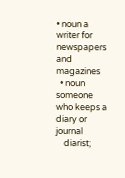• noun a writer for newspapers and magazines
  • noun someone who keeps a diary or journal
    diarist;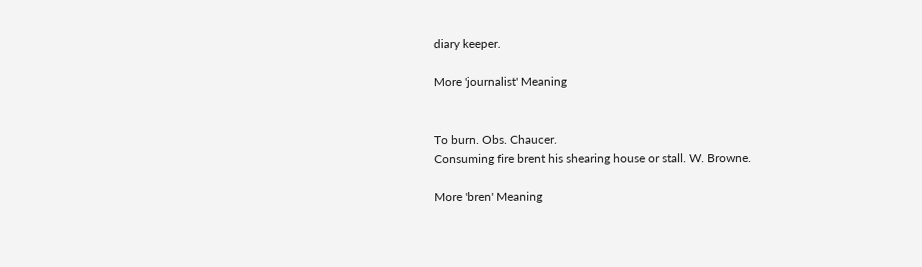diary keeper.

More 'journalist' Meaning


To burn. Obs. Chaucer.
Consuming fire brent his shearing house or stall. W. Browne.

More 'bren' Meaning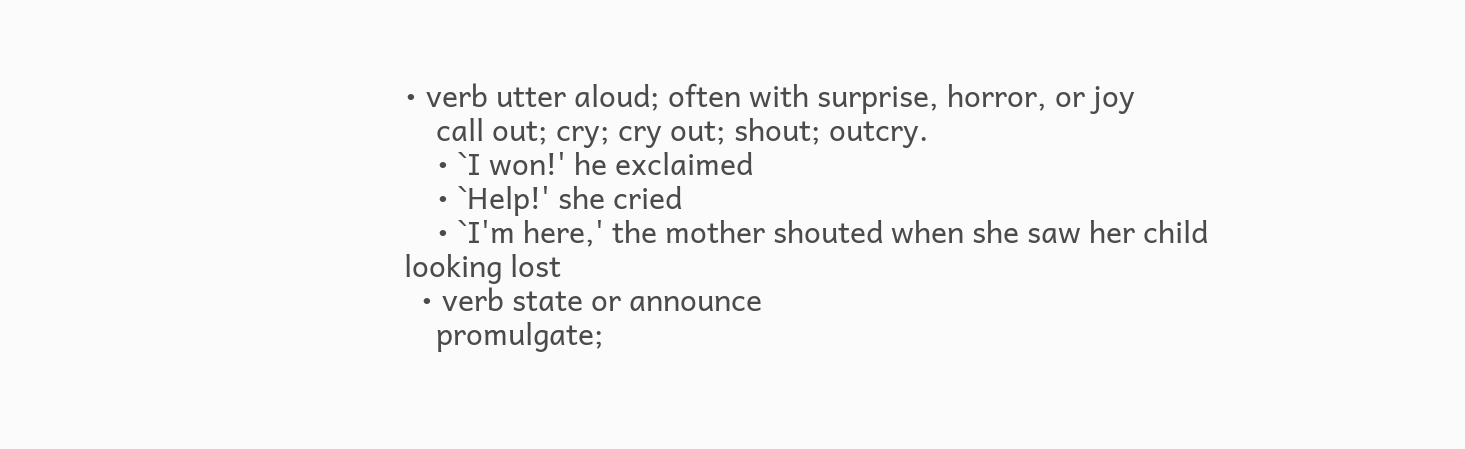• verb utter aloud; often with surprise, horror, or joy
    call out; cry; cry out; shout; outcry.
    • `I won!' he exclaimed
    • `Help!' she cried
    • `I'm here,' the mother shouted when she saw her child looking lost
  • verb state or announce
    promulgate;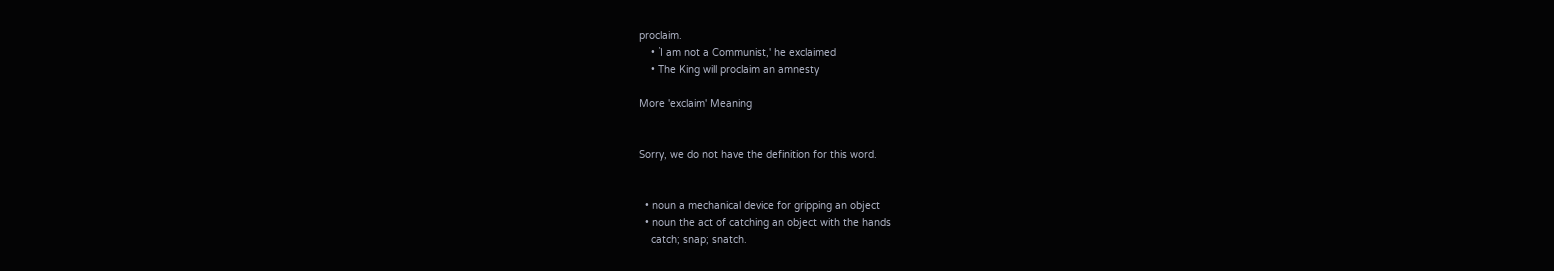proclaim.
    • `I am not a Communist,' he exclaimed
    • The King will proclaim an amnesty

More 'exclaim' Meaning


Sorry, we do not have the definition for this word.


  • noun a mechanical device for gripping an object
  • noun the act of catching an object with the hands
    catch; snap; snatch.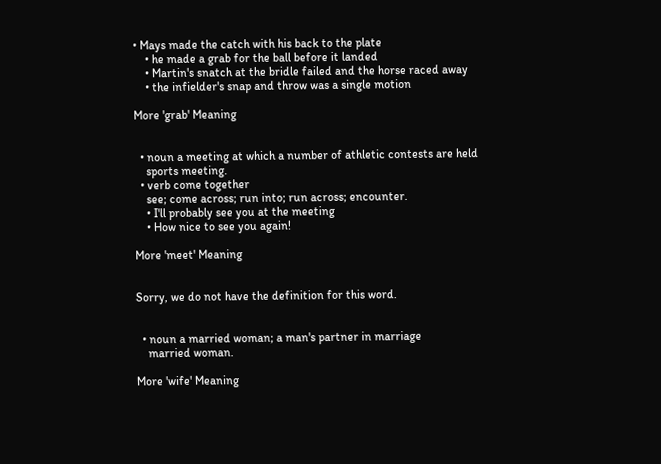• Mays made the catch with his back to the plate
    • he made a grab for the ball before it landed
    • Martin's snatch at the bridle failed and the horse raced away
    • the infielder's snap and throw was a single motion

More 'grab' Meaning


  • noun a meeting at which a number of athletic contests are held
    sports meeting.
  • verb come together
    see; come across; run into; run across; encounter.
    • I'll probably see you at the meeting
    • How nice to see you again!

More 'meet' Meaning


Sorry, we do not have the definition for this word.


  • noun a married woman; a man's partner in marriage
    married woman.

More 'wife' Meaning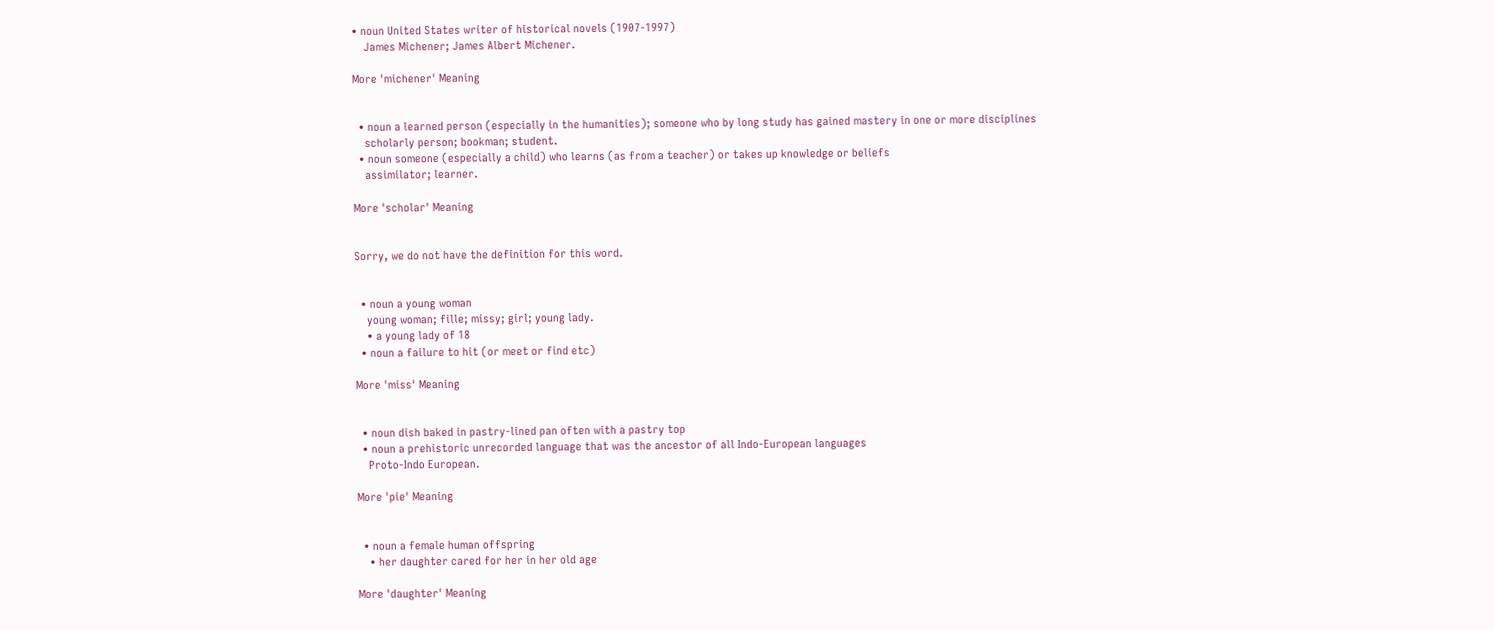• noun United States writer of historical novels (1907-1997)
    James Michener; James Albert Michener.

More 'michener' Meaning


  • noun a learned person (especially in the humanities); someone who by long study has gained mastery in one or more disciplines
    scholarly person; bookman; student.
  • noun someone (especially a child) who learns (as from a teacher) or takes up knowledge or beliefs
    assimilator; learner.

More 'scholar' Meaning


Sorry, we do not have the definition for this word.


  • noun a young woman
    young woman; fille; missy; girl; young lady.
    • a young lady of 18
  • noun a failure to hit (or meet or find etc)

More 'miss' Meaning


  • noun dish baked in pastry-lined pan often with a pastry top
  • noun a prehistoric unrecorded language that was the ancestor of all Indo-European languages
    Proto-Indo European.

More 'pie' Meaning


  • noun a female human offspring
    • her daughter cared for her in her old age

More 'daughter' Meaning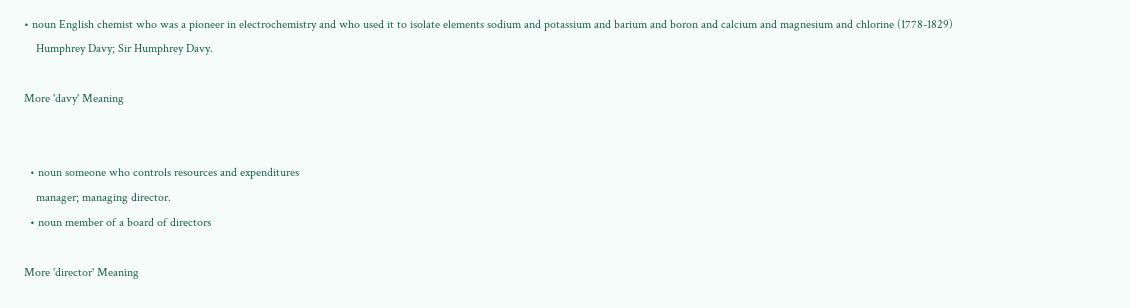• noun English chemist who was a pioneer in electrochemistry and who used it to isolate elements sodium and potassium and barium and boron and calcium and magnesium and chlorine (1778-1829)
    Humphrey Davy; Sir Humphrey Davy.

More 'davy' Meaning


  • noun someone who controls resources and expenditures
    manager; managing director.
  • noun member of a board of directors

More 'director' Meaning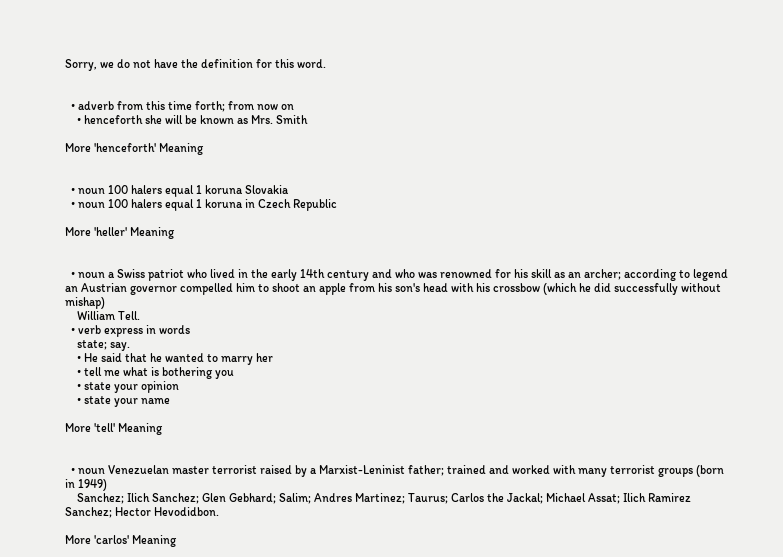Sorry, we do not have the definition for this word.


  • adverb from this time forth; from now on
    • henceforth she will be known as Mrs. Smith

More 'henceforth' Meaning


  • noun 100 halers equal 1 koruna Slovakia
  • noun 100 halers equal 1 koruna in Czech Republic

More 'heller' Meaning


  • noun a Swiss patriot who lived in the early 14th century and who was renowned for his skill as an archer; according to legend an Austrian governor compelled him to shoot an apple from his son's head with his crossbow (which he did successfully without mishap)
    William Tell.
  • verb express in words
    state; say.
    • He said that he wanted to marry her
    • tell me what is bothering you
    • state your opinion
    • state your name

More 'tell' Meaning


  • noun Venezuelan master terrorist raised by a Marxist-Leninist father; trained and worked with many terrorist groups (born in 1949)
    Sanchez; Ilich Sanchez; Glen Gebhard; Salim; Andres Martinez; Taurus; Carlos the Jackal; Michael Assat; Ilich Ramirez Sanchez; Hector Hevodidbon.

More 'carlos' Meaning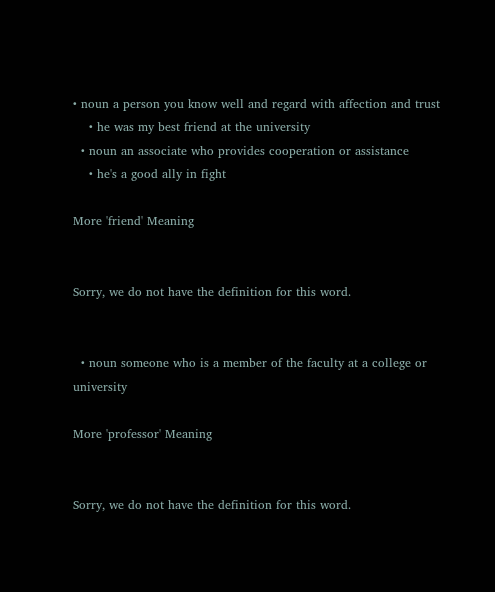• noun a person you know well and regard with affection and trust
    • he was my best friend at the university
  • noun an associate who provides cooperation or assistance
    • he's a good ally in fight

More 'friend' Meaning


Sorry, we do not have the definition for this word.


  • noun someone who is a member of the faculty at a college or university

More 'professor' Meaning


Sorry, we do not have the definition for this word.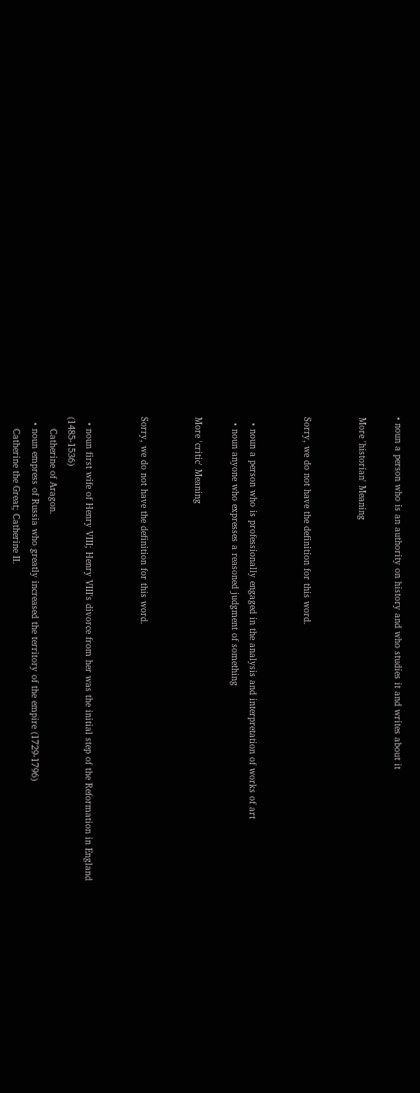• noun a person who is an authority on history and who studies it and writes about it

More 'historian' Meaning


Sorry, we do not have the definition for this word.


  • noun a person who is professionally engaged in the analysis and interpretation of works of art
  • noun anyone who expresses a reasoned judgment of something

More 'critic' Meaning


Sorry, we do not have the definition for this word.


  • noun first wife of Henry VIII; Henry VIII's divorce from her was the initial step of the Reformation in England (1485-1536)
    Catherine of Aragon.
  • noun empress of Russia who greatly increased the territory of the empire (1729-1796)
    Catherine the Great; Catherine II.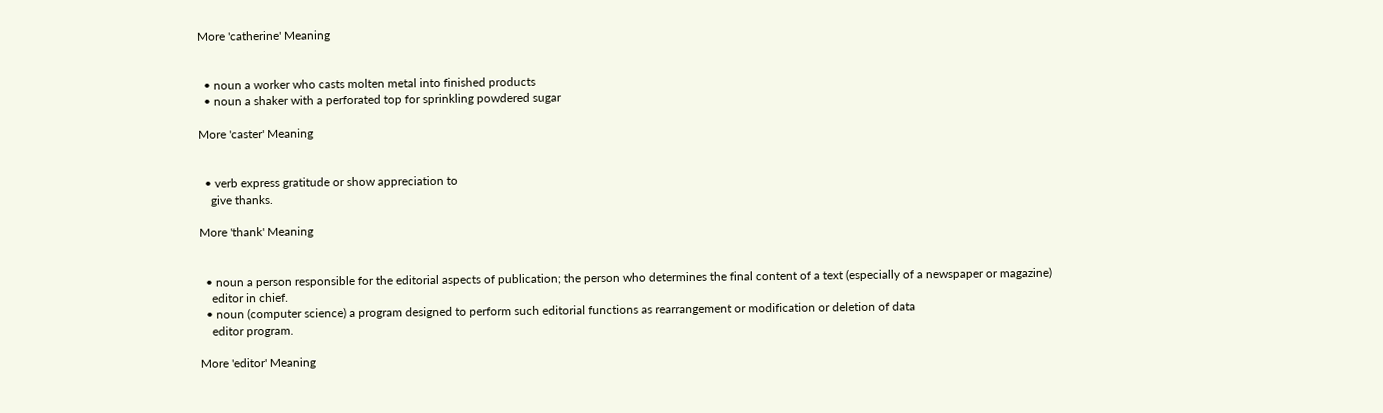More 'catherine' Meaning


  • noun a worker who casts molten metal into finished products
  • noun a shaker with a perforated top for sprinkling powdered sugar

More 'caster' Meaning


  • verb express gratitude or show appreciation to
    give thanks.

More 'thank' Meaning


  • noun a person responsible for the editorial aspects of publication; the person who determines the final content of a text (especially of a newspaper or magazine)
    editor in chief.
  • noun (computer science) a program designed to perform such editorial functions as rearrangement or modification or deletion of data
    editor program.

More 'editor' Meaning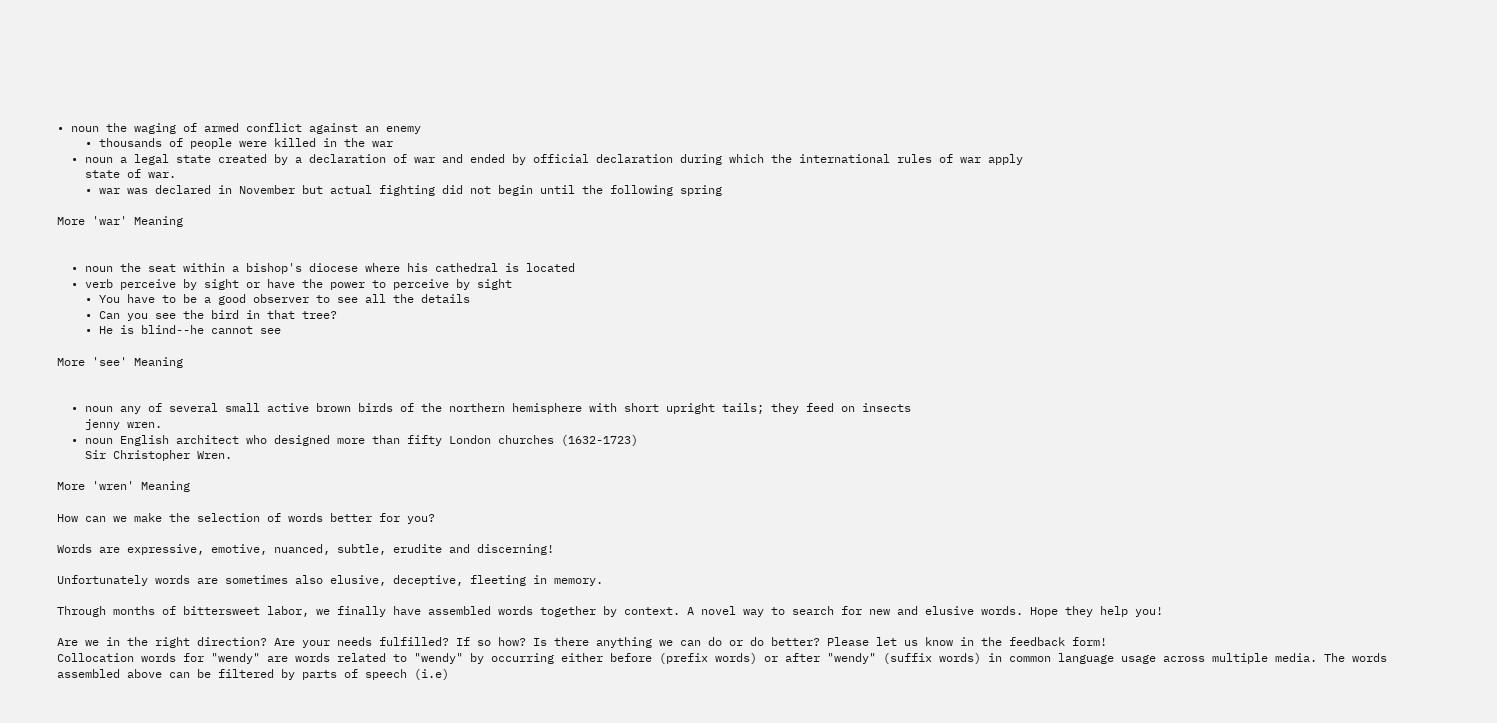• noun the waging of armed conflict against an enemy
    • thousands of people were killed in the war
  • noun a legal state created by a declaration of war and ended by official declaration during which the international rules of war apply
    state of war.
    • war was declared in November but actual fighting did not begin until the following spring

More 'war' Meaning


  • noun the seat within a bishop's diocese where his cathedral is located
  • verb perceive by sight or have the power to perceive by sight
    • You have to be a good observer to see all the details
    • Can you see the bird in that tree?
    • He is blind--he cannot see

More 'see' Meaning


  • noun any of several small active brown birds of the northern hemisphere with short upright tails; they feed on insects
    jenny wren.
  • noun English architect who designed more than fifty London churches (1632-1723)
    Sir Christopher Wren.

More 'wren' Meaning

How can we make the selection of words better for you?

Words are expressive, emotive, nuanced, subtle, erudite and discerning!

Unfortunately words are sometimes also elusive, deceptive, fleeting in memory.

Through months of bittersweet labor, we finally have assembled words together by context. A novel way to search for new and elusive words. Hope they help you!

Are we in the right direction? Are your needs fulfilled? If so how? Is there anything we can do or do better? Please let us know in the feedback form!
Collocation words for "wendy" are words related to "wendy" by occurring either before (prefix words) or after "wendy" (suffix words) in common language usage across multiple media. The words assembled above can be filtered by parts of speech (i.e)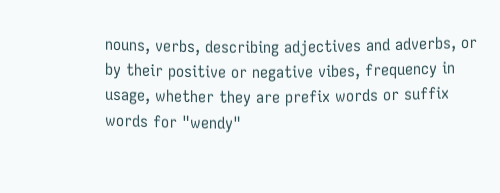nouns, verbs, describing adjectives and adverbs, or by their positive or negative vibes, frequency in usage, whether they are prefix words or suffix words for "wendy"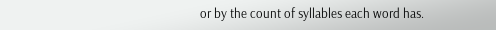or by the count of syllables each word has.